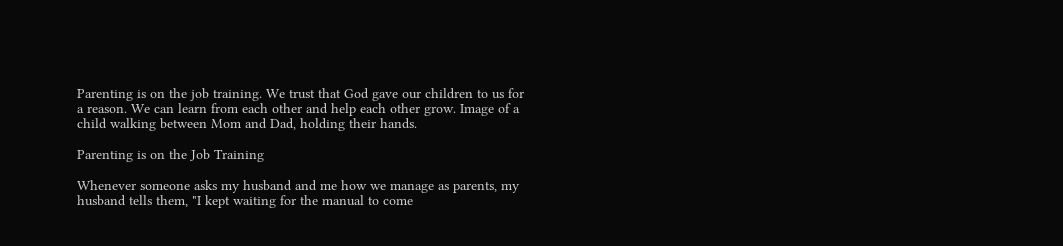Parenting is on the job training. We trust that God gave our children to us for a reason. We can learn from each other and help each other grow. Image of a child walking between Mom and Dad, holding their hands.

Parenting is on the Job Training

Whenever someone asks my husband and me how we manage as parents, my husband tells them, "I kept waiting for the manual to come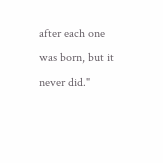after each one was born, but it never did."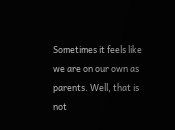Sometimes it feels like we are on our own as parents. Well, that is not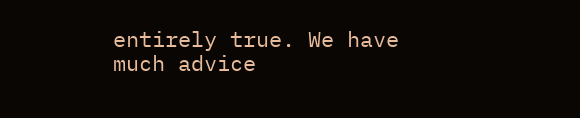entirely true. We have much advice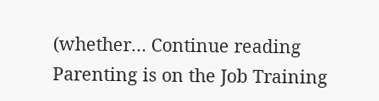(whether… Continue reading Parenting is on the Job Training